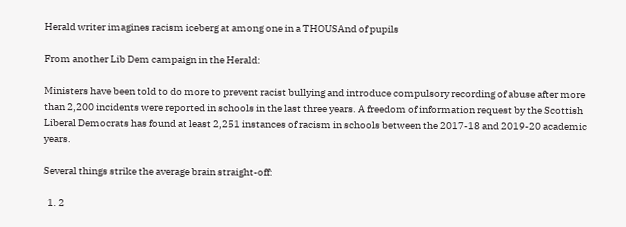Herald writer imagines racism iceberg at among one in a THOUSAnd of pupils

From another Lib Dem campaign in the Herald:

Ministers have been told to do more to prevent racist bullying and introduce compulsory recording of abuse after more than 2,200 incidents were reported in schools in the last three years. A freedom of information request by the Scottish Liberal Democrats has found at least 2,251 instances of racism in schools between the 2017-18 and 2019-20 academic years.

Several things strike the average brain straight-off:

  1. 2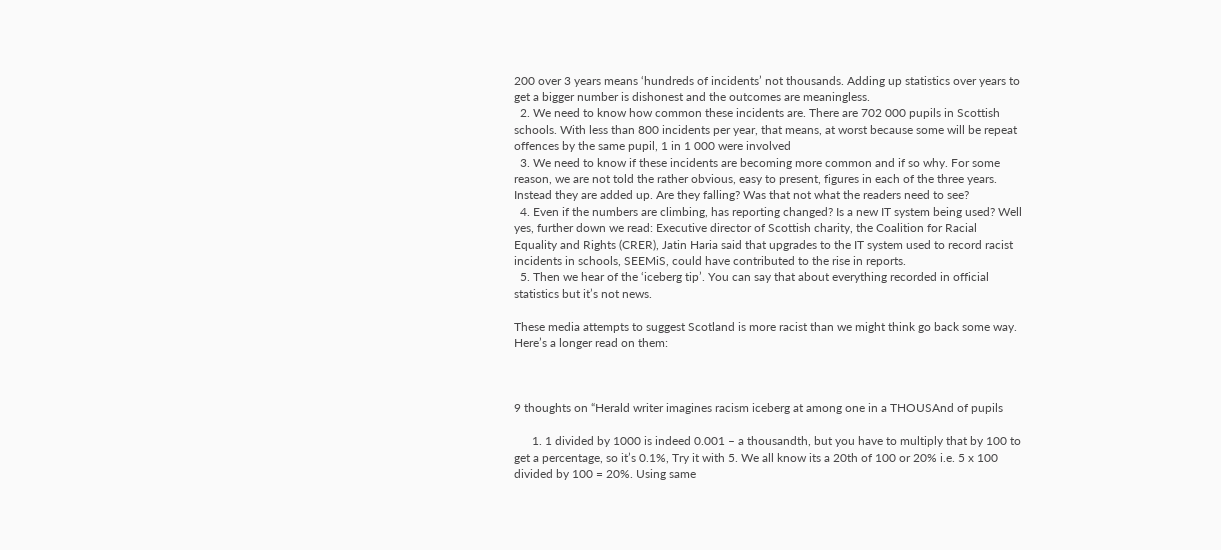200 over 3 years means ‘hundreds of incidents’ not thousands. Adding up statistics over years to get a bigger number is dishonest and the outcomes are meaningless.
  2. We need to know how common these incidents are. There are 702 000 pupils in Scottish schools. With less than 800 incidents per year, that means, at worst because some will be repeat offences by the same pupil, 1 in 1 000 were involved
  3. We need to know if these incidents are becoming more common and if so why. For some reason, we are not told the rather obvious, easy to present, figures in each of the three years. Instead they are added up. Are they falling? Was that not what the readers need to see?
  4. Even if the numbers are climbing, has reporting changed? Is a new IT system being used? Well yes, further down we read: Executive director of Scottish charity, the Coalition for Racial Equality and Rights (CRER), Jatin Haria said that upgrades to the IT system used to record racist incidents in schools, SEEMiS, could have contributed to the rise in reports.
  5. Then we hear of the ‘iceberg tip’. You can say that about everything recorded in official statistics but it’s not news.

These media attempts to suggest Scotland is more racist than we might think go back some way. Here’s a longer read on them:



9 thoughts on “Herald writer imagines racism iceberg at among one in a THOUSAnd of pupils

      1. 1 divided by 1000 is indeed 0.001 – a thousandth, but you have to multiply that by 100 to get a percentage, so it’s 0.1%, Try it with 5. We all know its a 20th of 100 or 20% i.e. 5 x 100 divided by 100 = 20%. Using same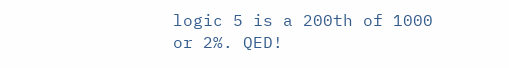logic 5 is a 200th of 1000 or 2%. QED!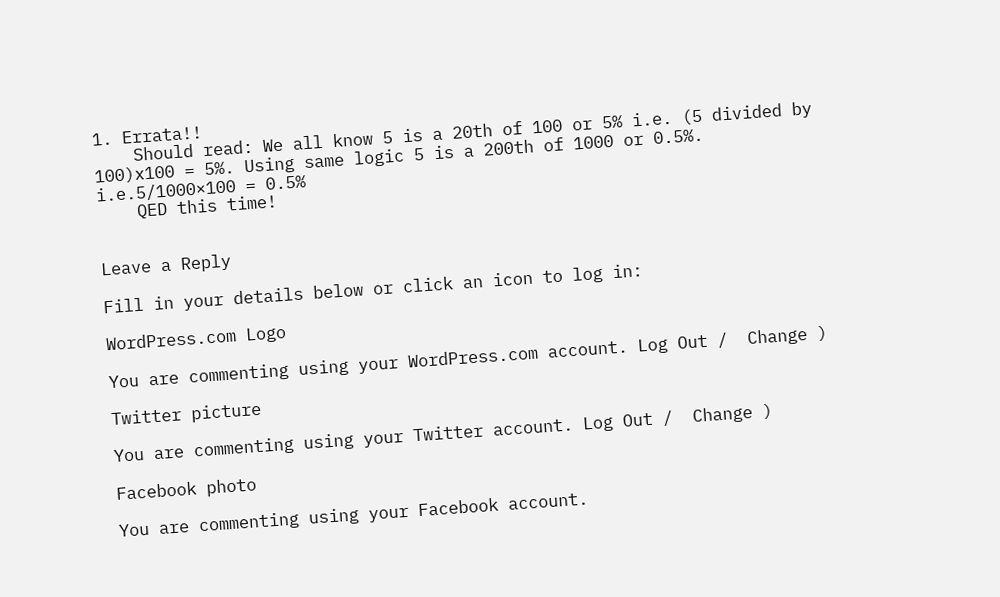1. Errata!!
    Should read: We all know 5 is a 20th of 100 or 5% i.e. (5 divided by 100)x100 = 5%. Using same logic 5 is a 200th of 1000 or 0.5%. i.e.5/1000×100 = 0.5%
    QED this time!


Leave a Reply

Fill in your details below or click an icon to log in:

WordPress.com Logo

You are commenting using your WordPress.com account. Log Out /  Change )

Twitter picture

You are commenting using your Twitter account. Log Out /  Change )

Facebook photo

You are commenting using your Facebook account.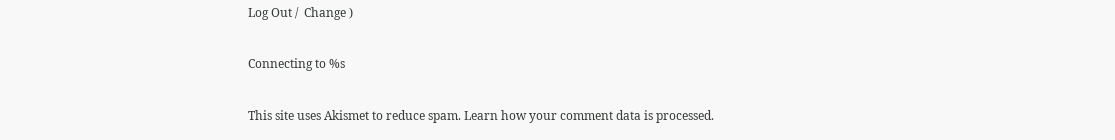Log Out /  Change )

Connecting to %s

This site uses Akismet to reduce spam. Learn how your comment data is processed.